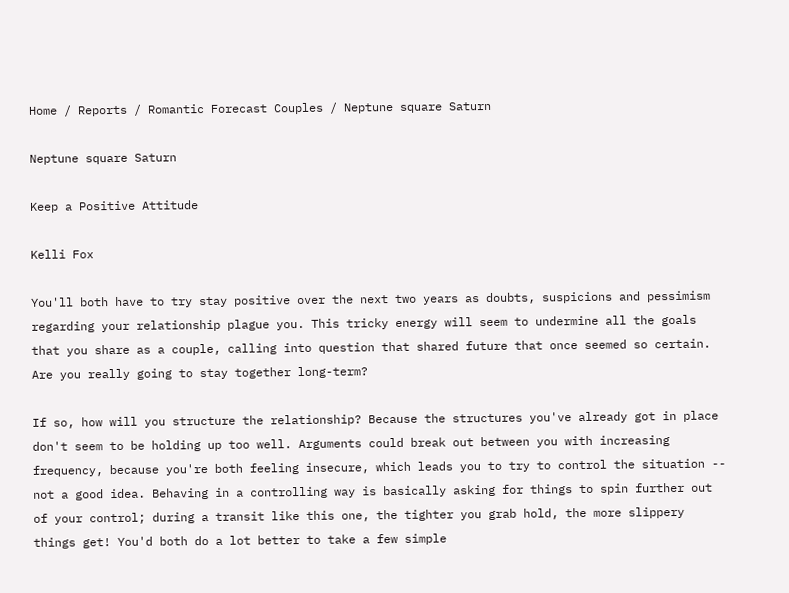Home / Reports / Romantic Forecast Couples / Neptune square Saturn

Neptune square Saturn

Keep a Positive Attitude

Kelli Fox

You'll both have to try stay positive over the next two years as doubts, suspicions and pessimism regarding your relationship plague you. This tricky energy will seem to undermine all the goals that you share as a couple, calling into question that shared future that once seemed so certain. Are you really going to stay together long-term?

If so, how will you structure the relationship? Because the structures you've already got in place don't seem to be holding up too well. Arguments could break out between you with increasing frequency, because you're both feeling insecure, which leads you to try to control the situation -- not a good idea. Behaving in a controlling way is basically asking for things to spin further out of your control; during a transit like this one, the tighter you grab hold, the more slippery things get! You'd both do a lot better to take a few simple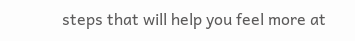steps that will help you feel more at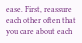ease. First, reassure each other often that you care about each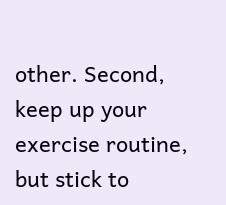other. Second, keep up your exercise routine, but stick to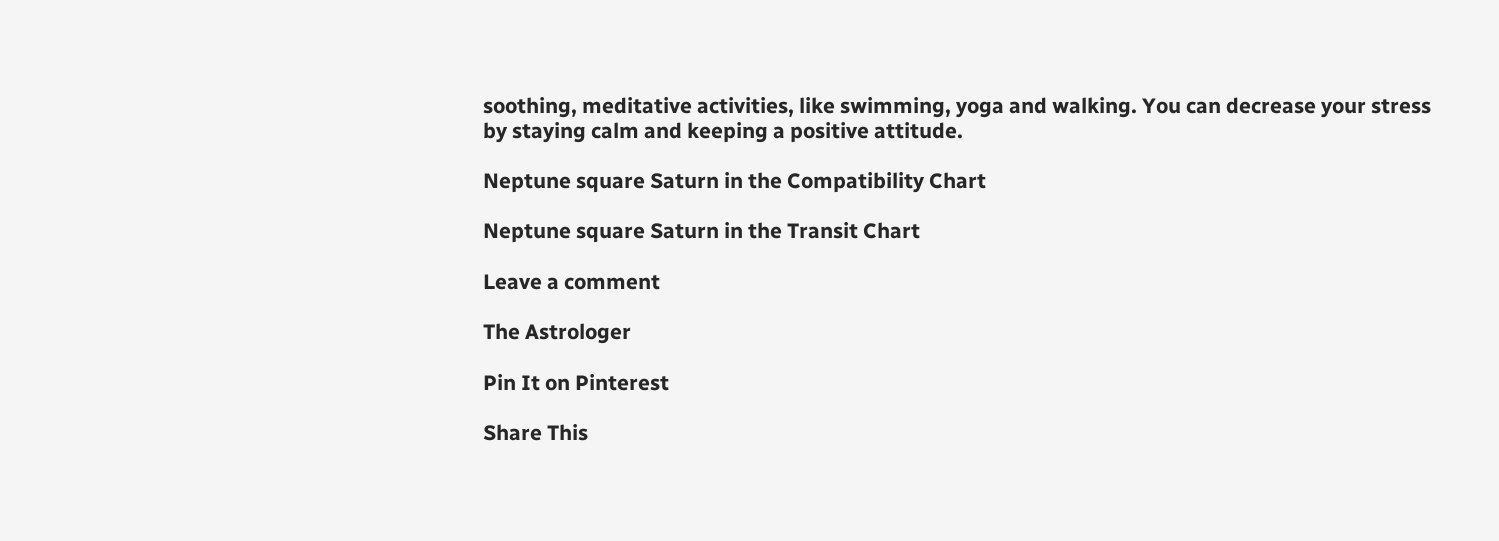soothing, meditative activities, like swimming, yoga and walking. You can decrease your stress by staying calm and keeping a positive attitude.

Neptune square Saturn in the Compatibility Chart

Neptune square Saturn in the Transit Chart

Leave a comment

The Astrologer

Pin It on Pinterest

Share This